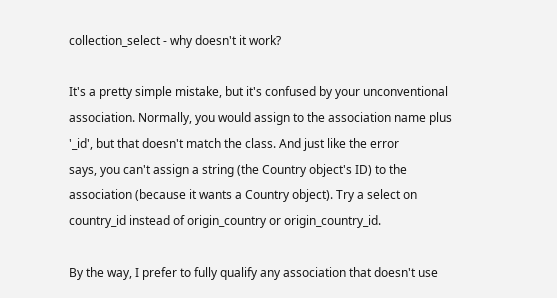collection_select - why doesn't it work?

It's a pretty simple mistake, but it's confused by your unconventional
association. Normally, you would assign to the association name plus
'_id', but that doesn't match the class. And just like the error
says, you can't assign a string (the Country object's ID) to the
association (because it wants a Country object). Try a select on
country_id instead of origin_country or origin_country_id.

By the way, I prefer to fully qualify any association that doesn't use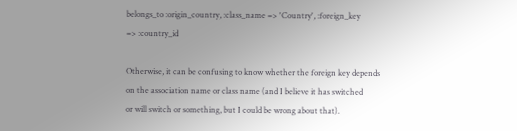belongs_to :origin_country, :class_name => 'Country', :foreign_key
=> :country_id

Otherwise, it can be confusing to know whether the foreign key depends
on the association name or class name (and I believe it has switched
or will switch or something, but I could be wrong about that).